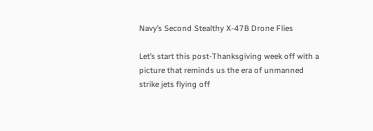Navy’s Second Stealthy X-47B Drone Flies

Let’s start this post-Thanksgiving week off with a picture that reminds us the era of unmanned strike jets flying off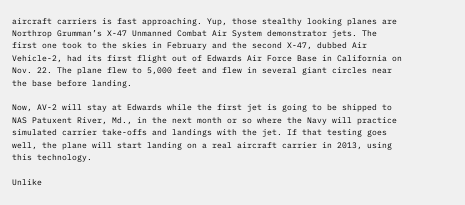aircraft carriers is fast approaching. Yup, those stealthy looking planes are Northrop Grumman’s X-47 Unmanned Combat Air System demonstrator jets. The first one took to the skies in February and the second X-47, dubbed Air Vehicle-2, had its first flight out of Edwards Air Force Base in California on Nov. 22. The plane flew to 5,000 feet and flew in several giant circles near the base before landing.

Now, AV-2 will stay at Edwards while the first jet is going to be shipped to NAS Patuxent River, Md., in the next month or so where the Navy will practice simulated carrier take-offs and landings with the jet. If that testing goes well, the plane will start landing on a real aircraft carrier in 2013, using this technology.

Unlike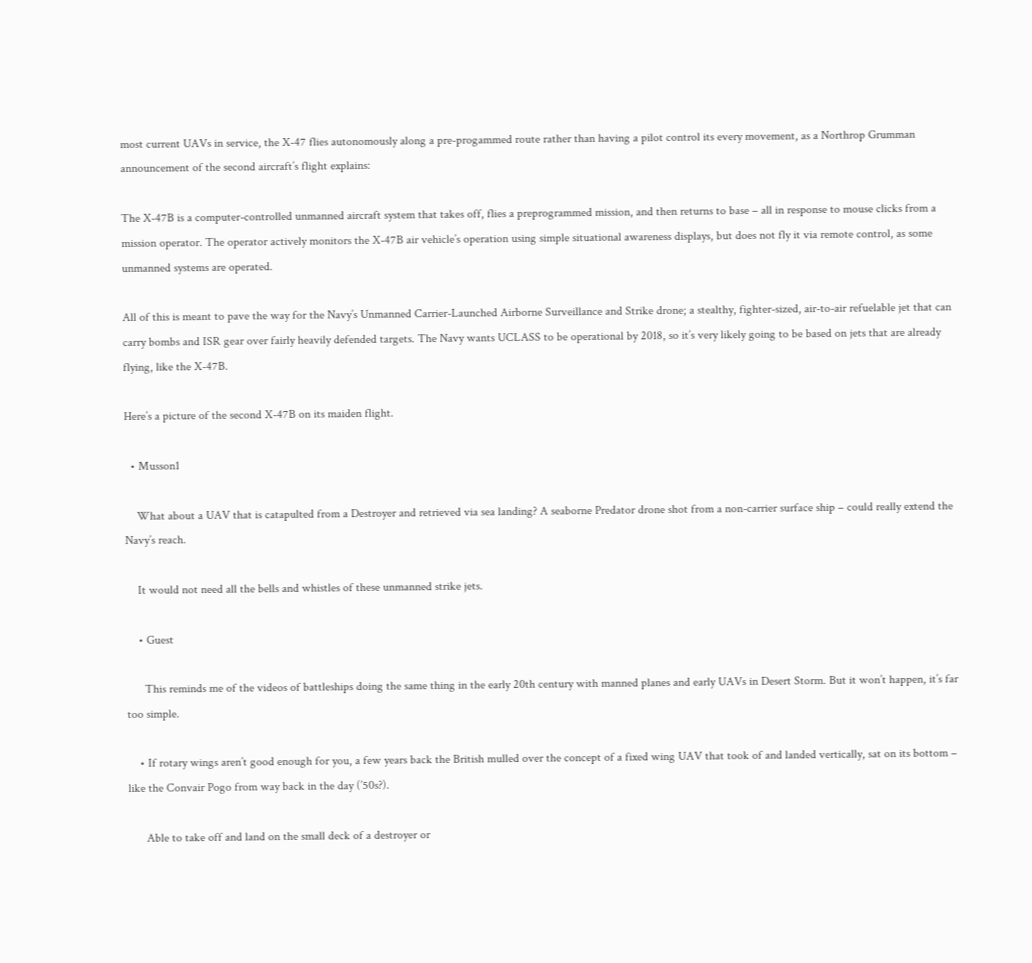most current UAVs in service, the X-47 flies autonomously along a pre-progammed route rather than having a pilot control its every movement, as a Northrop Grumman announcement of the second aircraft’s flight explains:

The X-47B is a computer-controlled unmanned aircraft system that takes off, flies a preprogrammed mission, and then returns to base – all in response to mouse clicks from a mission operator. The operator actively monitors the X-47B air vehicle’s operation using simple situational awareness displays, but does not fly it via remote control, as some unmanned systems are operated.

All of this is meant to pave the way for the Navy’s Unmanned Carrier-Launched Airborne Surveillance and Strike drone; a stealthy, fighter-sized, air-to-air refuelable jet that can carry bombs and ISR gear over fairly heavily defended targets. The Navy wants UCLASS to be operational by 2018, so it’s very likely going to be based on jets that are already flying, like the X-47B.

Here’s a picture of the second X-47B on its maiden flight.

  • Musson1

    What about a UAV that is catapulted from a Destroyer and retrieved via sea landing? A seaborne Predator drone shot from a non-carrier surface ship – could really extend the Navy’s reach.

    It would not need all the bells and whistles of these unmanned strike jets.

    • Guest

      This reminds me of the videos of battleships doing the same thing in the early 20th century with manned planes and early UAVs in Desert Storm. But it won’t happen, it’s far too simple.

    • If rotary wings aren’t good enough for you, a few years back the British mulled over the concept of a fixed wing UAV that took of and landed vertically, sat on its bottom – like the Convair Pogo from way back in the day (’50s?).

      Able to take off and land on the small deck of a destroyer or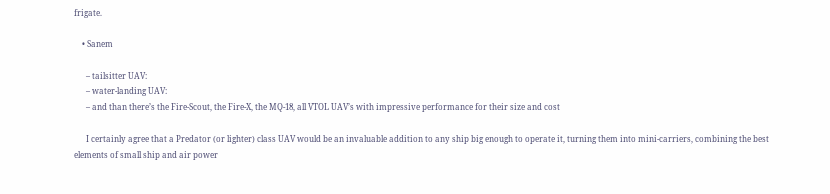frigate.

    • Sanem

      – tailsitter UAV:
      – water-landing UAV:
      – and than there’s the Fire-Scout, the Fire-X, the MQ-18, all VTOL UAV’s with impressive performance for their size and cost

      I certainly agree that a Predator (or lighter) class UAV would be an invaluable addition to any ship big enough to operate it, turning them into mini-carriers, combining the best elements of small ship and air power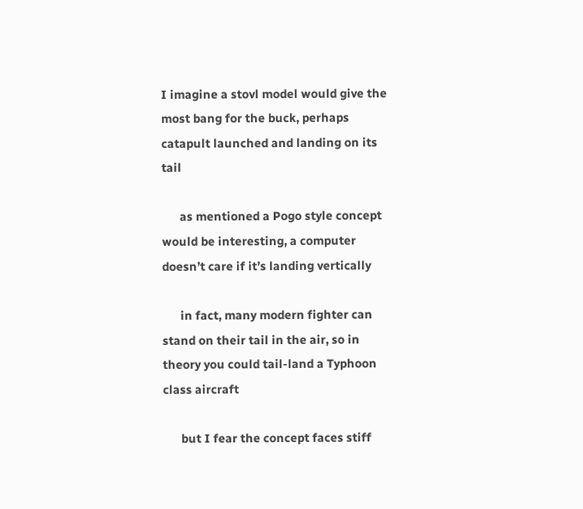I imagine a stovl model would give the most bang for the buck, perhaps catapult launched and landing on its tail

      as mentioned a Pogo style concept would be interesting, a computer doesn’t care if it’s landing vertically

      in fact, many modern fighter can stand on their tail in the air, so in theory you could tail-land a Typhoon class aircraft

      but I fear the concept faces stiff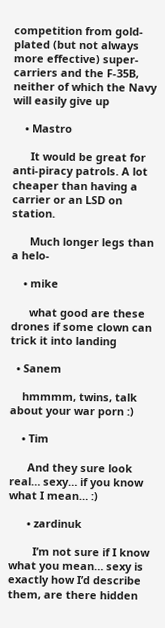competition from gold-plated (but not always more effective) super-carriers and the F-35B, neither of which the Navy will easily give up

    • Mastro

      It would be great for anti-piracy patrols. A lot cheaper than having a carrier or an LSD on station.

      Much longer legs than a helo-

    • mike

      what good are these drones if some clown can trick it into landing

  • Sanem

    hmmmm, twins, talk about your war porn :)

    • Tim

      And they sure look real… sexy… if you know what I mean… :)

      • zardinuk

        I’m not sure if I know what you mean… sexy is exactly how I’d describe them, are there hidden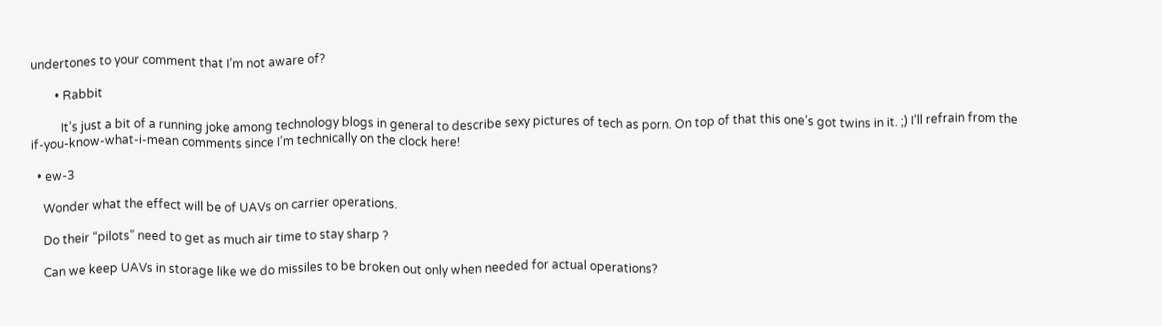undertones to your comment that I’m not aware of?

        • Rabbit

          It’s just a bit of a running joke among technology blogs in general to describe sexy pictures of tech as porn. On top of that this one’s got twins in it. ;) I’ll refrain from the if-you-know-what-i-mean comments since I’m technically on the clock here!

  • ew-3

    Wonder what the effect will be of UAVs on carrier operations.

    Do their “pilots” need to get as much air time to stay sharp ?

    Can we keep UAVs in storage like we do missiles to be broken out only when needed for actual operations?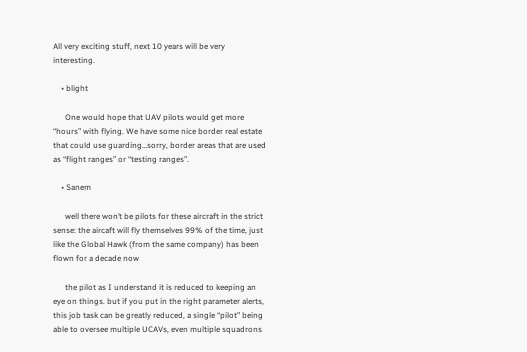All very exciting stuff, next 10 years will be very interesting.

    • blight

      One would hope that UAV pilots would get more “hours” with flying. We have some nice border real estate that could use guarding…sorry, border areas that are used as “flight ranges” or “testing ranges”.

    • Sanem

      well there won’t be pilots for these aircraft in the strict sense: the aircaft will fly themselves 99% of the time, just like the Global Hawk (from the same company) has been flown for a decade now

      the pilot as I understand it is reduced to keeping an eye on things. but if you put in the right parameter alerts, this job task can be greatly reduced, a single “pilot” being able to oversee multiple UCAVs, even multiple squadrons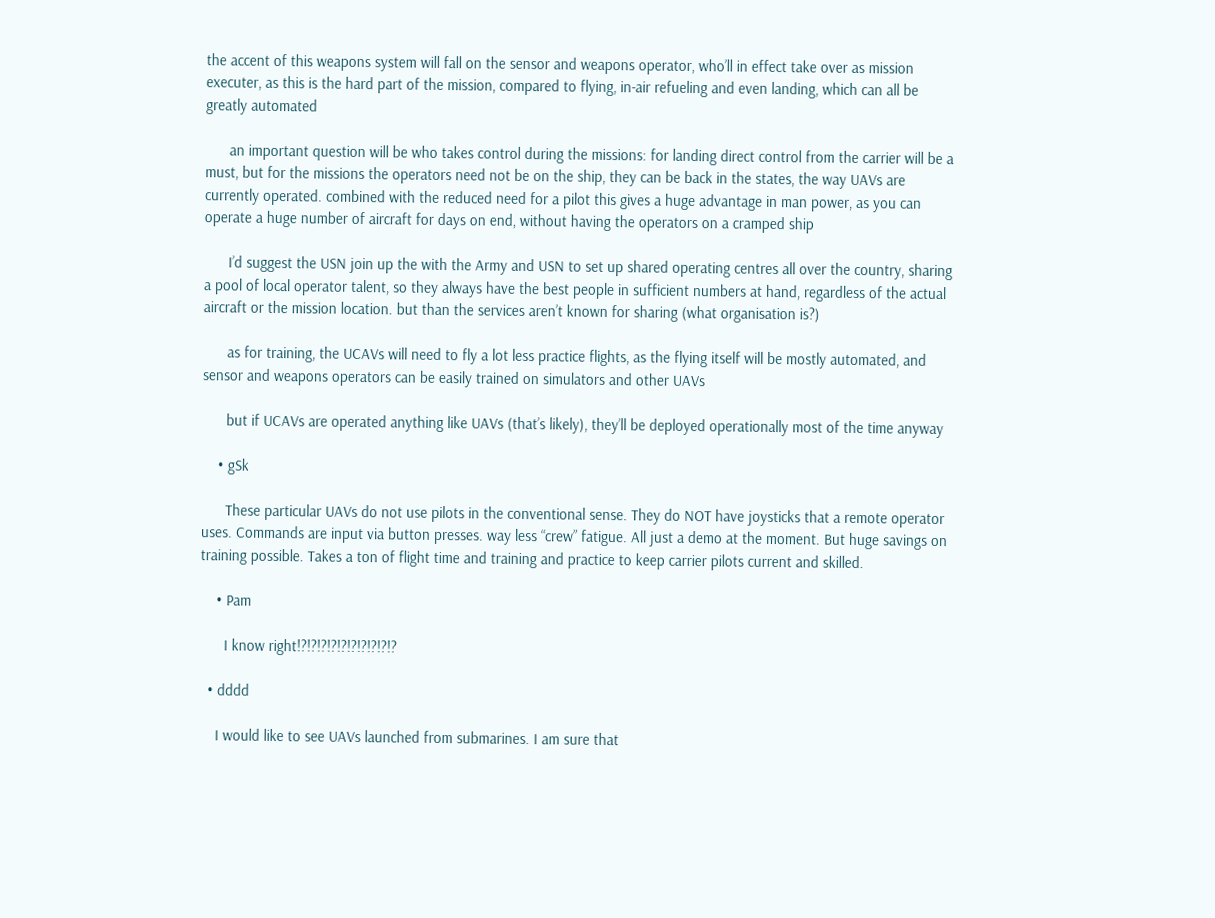the accent of this weapons system will fall on the sensor and weapons operator, who’ll in effect take over as mission executer, as this is the hard part of the mission, compared to flying, in-air refueling and even landing, which can all be greatly automated

      an important question will be who takes control during the missions: for landing direct control from the carrier will be a must, but for the missions the operators need not be on the ship, they can be back in the states, the way UAVs are currently operated. combined with the reduced need for a pilot this gives a huge advantage in man power, as you can operate a huge number of aircraft for days on end, without having the operators on a cramped ship

      I’d suggest the USN join up the with the Army and USN to set up shared operating centres all over the country, sharing a pool of local operator talent, so they always have the best people in sufficient numbers at hand, regardless of the actual aircraft or the mission location. but than the services aren’t known for sharing (what organisation is?)

      as for training, the UCAVs will need to fly a lot less practice flights, as the flying itself will be mostly automated, and sensor and weapons operators can be easily trained on simulators and other UAVs

      but if UCAVs are operated anything like UAVs (that’s likely), they’ll be deployed operationally most of the time anyway

    • gSk

      These particular UAVs do not use pilots in the conventional sense. They do NOT have joysticks that a remote operator uses. Commands are input via button presses. way less “crew” fatigue. All just a demo at the moment. But huge savings on training possible. Takes a ton of flight time and training and practice to keep carrier pilots current and skilled.

    • Pam

      I know right!?!?!?!?!?!?!?!?!?!?

  • dddd

    I would like to see UAVs launched from submarines. I am sure that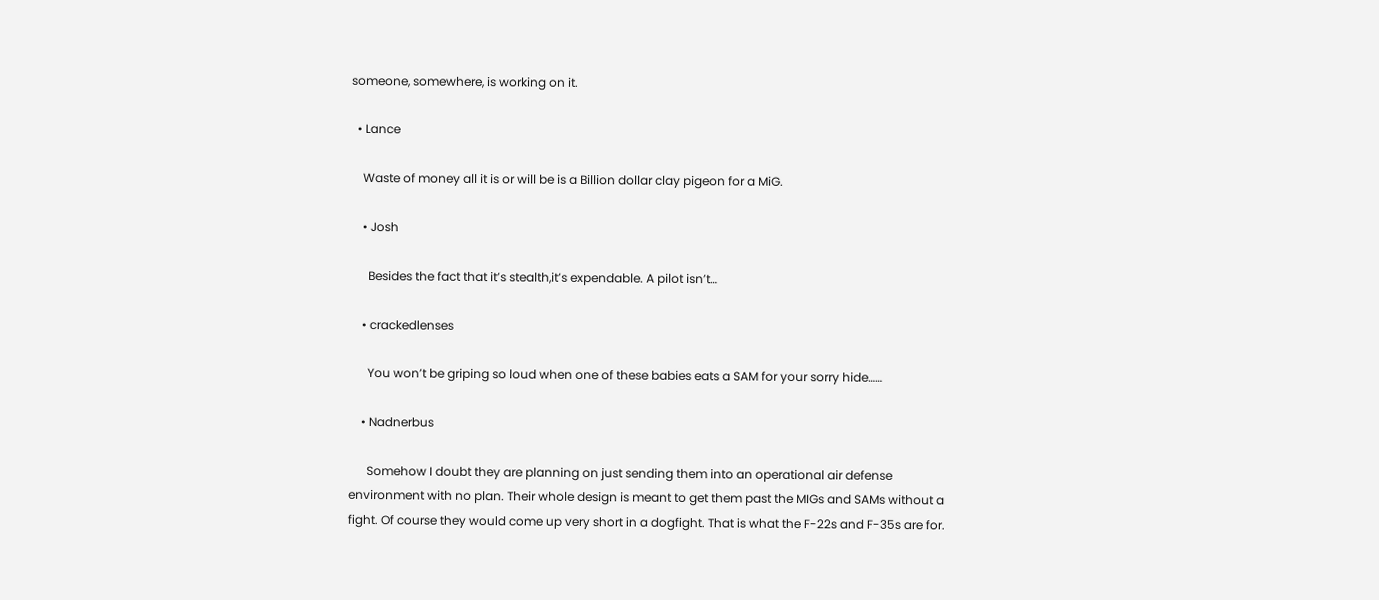someone, somewhere, is working on it.

  • Lance

    Waste of money all it is or will be is a Billion dollar clay pigeon for a MiG.

    • Josh

      Besides the fact that it’s stealth,it’s expendable. A pilot isn’t…

    • crackedlenses

      You won’t be griping so loud when one of these babies eats a SAM for your sorry hide……

    • Nadnerbus

      Somehow I doubt they are planning on just sending them into an operational air defense environment with no plan. Their whole design is meant to get them past the MIGs and SAMs without a fight. Of course they would come up very short in a dogfight. That is what the F-22s and F-35s are for.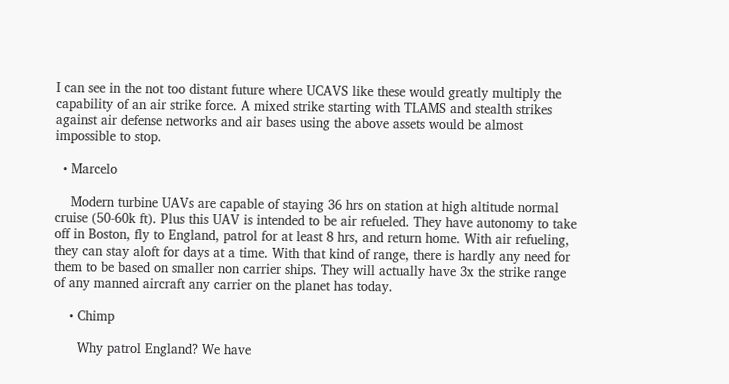I can see in the not too distant future where UCAVS like these would greatly multiply the capability of an air strike force. A mixed strike starting with TLAMS and stealth strikes against air defense networks and air bases using the above assets would be almost impossible to stop.

  • Marcelo

    Modern turbine UAVs are capable of staying 36 hrs on station at high altitude normal cruise (50-60k ft). Plus this UAV is intended to be air refueled. They have autonomy to take off in Boston, fly to England, patrol for at least 8 hrs, and return home. With air refueling, they can stay aloft for days at a time. With that kind of range, there is hardly any need for them to be based on smaller non carrier ships. They will actually have 3x the strike range of any manned aircraft any carrier on the planet has today.

    • Chimp

      Why patrol England? We have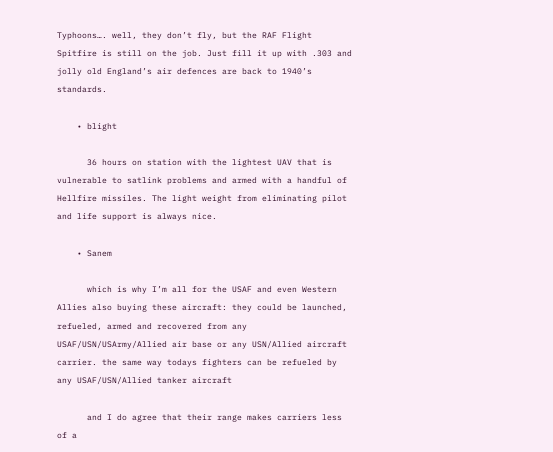Typhoons…. well, they don’t fly, but the RAF Flight Spitfire is still on the job. Just fill it up with .303 and jolly old England’s air defences are back to 1940’s standards.

    • blight

      36 hours on station with the lightest UAV that is vulnerable to satlink problems and armed with a handful of Hellfire missiles. The light weight from eliminating pilot and life support is always nice.

    • Sanem

      which is why I’m all for the USAF and even Western Allies also buying these aircraft: they could be launched, refueled, armed and recovered from any USAF/USN/USArmy/Allied air base or any USN/Allied aircraft carrier. the same way todays fighters can be refueled by any USAF/USN/Allied tanker aircraft

      and I do agree that their range makes carriers less of a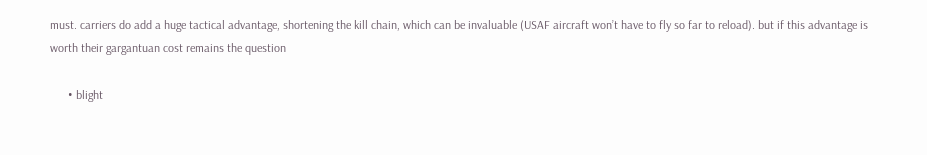must. carriers do add a huge tactical advantage, shortening the kill chain, which can be invaluable (USAF aircraft won’t have to fly so far to reload). but if this advantage is worth their gargantuan cost remains the question

      • blight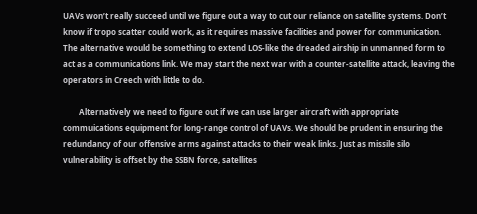UAVs won’t really succeed until we figure out a way to cut our reliance on satellite systems. Don’t know if tropo scatter could work, as it requires massive facilities and power for communication. The alternative would be something to extend LOS-like the dreaded airship in unmanned form to act as a communications link. We may start the next war with a counter-satellite attack, leaving the operators in Creech with little to do.

        Alternatively we need to figure out if we can use larger aircraft with appropriate commuications equipment for long-range control of UAVs. We should be prudent in ensuring the redundancy of our offensive arms against attacks to their weak links. Just as missile silo vulnerability is offset by the SSBN force, satellites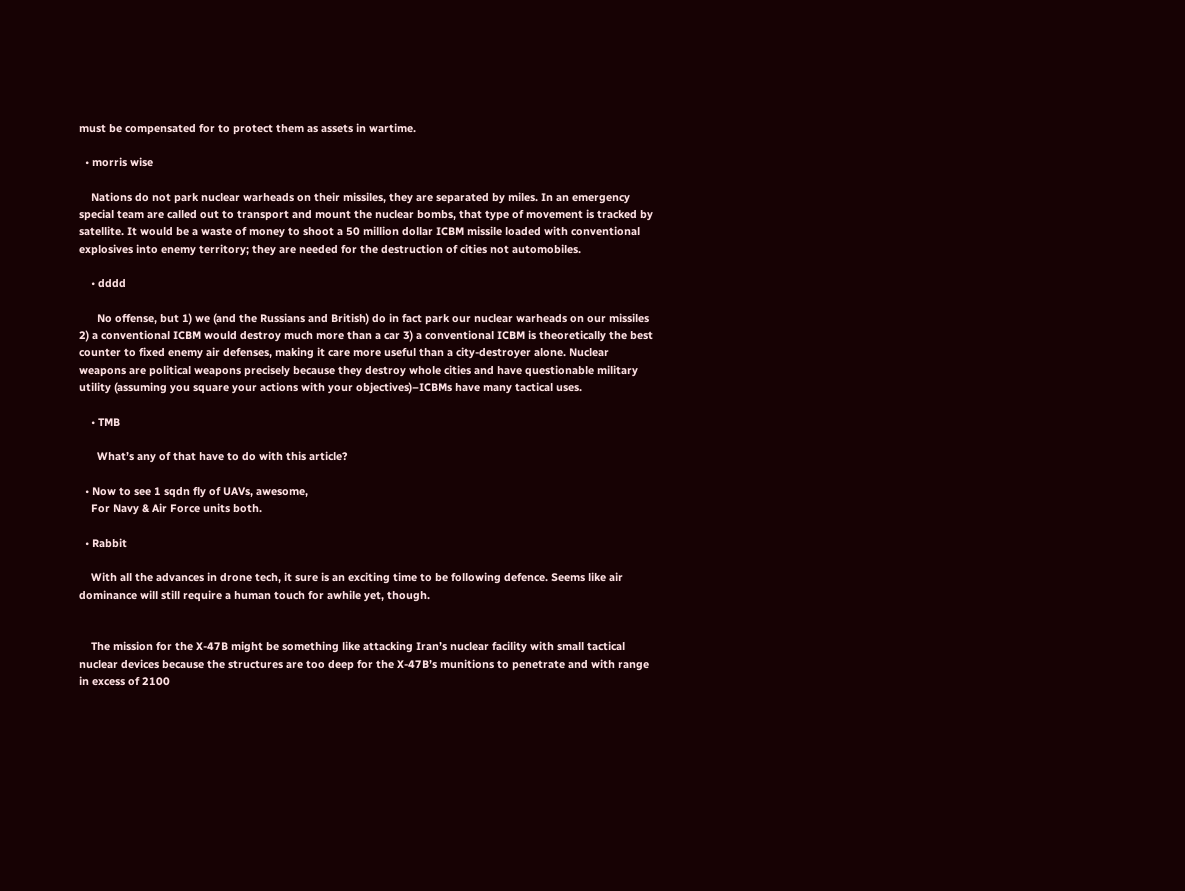must be compensated for to protect them as assets in wartime.

  • morris wise

    Nations do not park nuclear warheads on their missiles, they are separated by miles. In an emergency special team are called out to transport and mount the nuclear bombs, that type of movement is tracked by satellite. It would be a waste of money to shoot a 50 million dollar ICBM missile loaded with conventional explosives into enemy territory; they are needed for the destruction of cities not automobiles.

    • dddd

      No offense, but 1) we (and the Russians and British) do in fact park our nuclear warheads on our missiles 2) a conventional ICBM would destroy much more than a car 3) a conventional ICBM is theoretically the best counter to fixed enemy air defenses, making it care more useful than a city-destroyer alone. Nuclear weapons are political weapons precisely because they destroy whole cities and have questionable military utility (assuming you square your actions with your objectives)–ICBMs have many tactical uses.

    • TMB

      What’s any of that have to do with this article?

  • Now to see 1 sqdn fly of UAVs, awesome,
    For Navy & Air Force units both.

  • Rabbit

    With all the advances in drone tech, it sure is an exciting time to be following defence. Seems like air dominance will still require a human touch for awhile yet, though.


    The mission for the X-47B might be something like attacking Iran’s nuclear facility with small tactical nuclear devices because the structures are too deep for the X-47B’s munitions to penetrate and with range in excess of 2100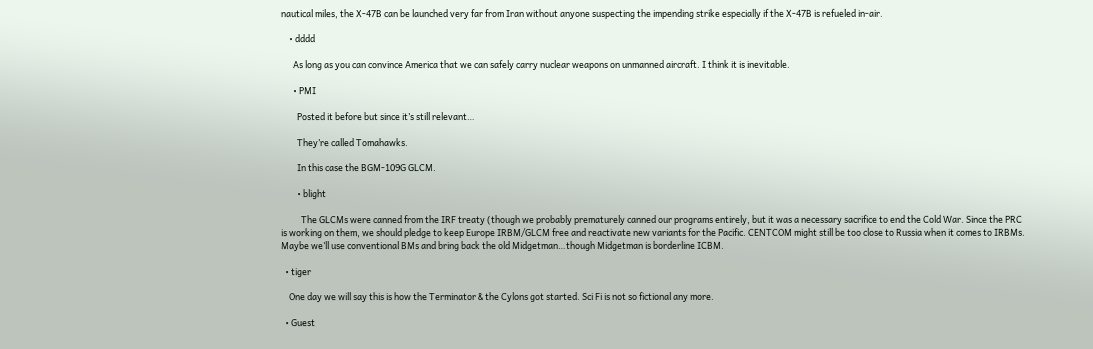nautical miles, the X-47B can be launched very far from Iran without anyone suspecting the impending strike especially if the X-47B is refueled in-air.

    • dddd

      As long as you can convince America that we can safely carry nuclear weapons on unmanned aircraft. I think it is inevitable.

      • PMI

        Posted it before but since it’s still relevant…

        They’re called Tomahawks.

        In this case the BGM-109G GLCM.

        • blight

          The GLCMs were canned from the IRF treaty (though we probably prematurely canned our programs entirely, but it was a necessary sacrifice to end the Cold War. Since the PRC is working on them, we should pledge to keep Europe IRBM/GLCM free and reactivate new variants for the Pacific. CENTCOM might still be too close to Russia when it comes to IRBMs. Maybe we’ll use conventional BMs and bring back the old Midgetman…though Midgetman is borderline ICBM.

  • tiger

    One day we will say this is how the Terminator & the Cylons got started. Sci Fi is not so fictional any more.

  • Guest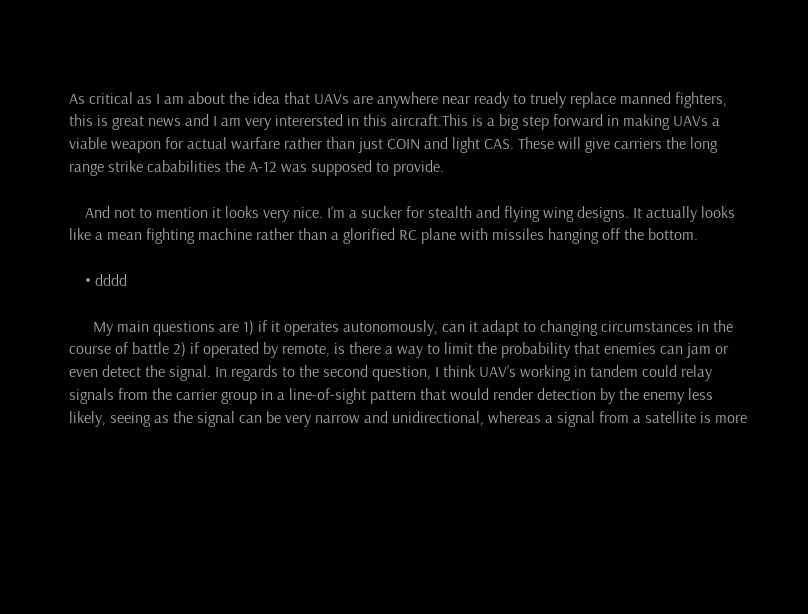As critical as I am about the idea that UAVs are anywhere near ready to truely replace manned fighters, this is great news and I am very interersted in this aircraft.This is a big step forward in making UAVs a viable weapon for actual warfare rather than just COIN and light CAS. These will give carriers the long range strike cababilities the A-12 was supposed to provide.

    And not to mention it looks very nice. I’m a sucker for stealth and flying wing designs. It actually looks like a mean fighting machine rather than a glorified RC plane with missiles hanging off the bottom.

    • dddd

      My main questions are 1) if it operates autonomously, can it adapt to changing circumstances in the course of battle 2) if operated by remote, is there a way to limit the probability that enemies can jam or even detect the signal. In regards to the second question, I think UAV’s working in tandem could relay signals from the carrier group in a line-of-sight pattern that would render detection by the enemy less likely, seeing as the signal can be very narrow and unidirectional, whereas a signal from a satellite is more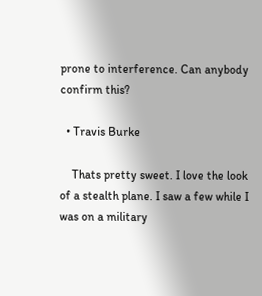prone to interference. Can anybody confirm this?

  • Travis Burke

    Thats pretty sweet. I love the look of a stealth plane. I saw a few while I was on a military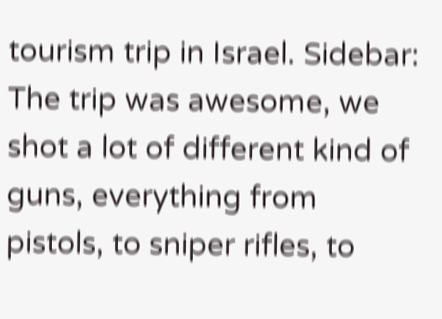tourism trip in Israel. Sidebar: The trip was awesome, we shot a lot of different kind of guns, everything from pistols, to sniper rifles, to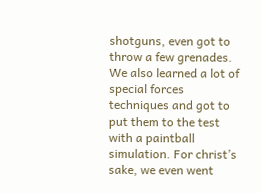shotguns, even got to throw a few grenades. We also learned a lot of special forces techniques and got to put them to the test with a paintball simulation. For christ’s sake, we even went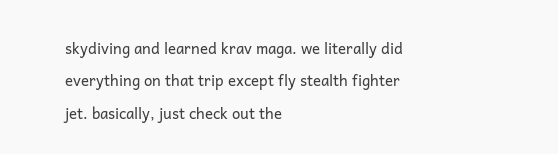skydiving and learned krav maga. we literally did everything on that trip except fly stealth fighter jet. basically, just check out the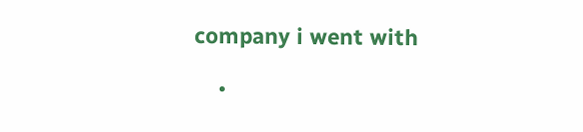company i went with

    •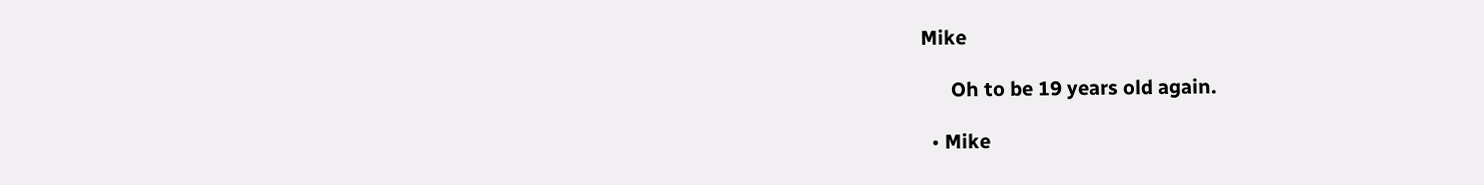Mike

      Oh to be 19 years old again.

  • Mike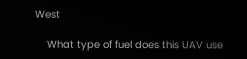West

    What type of fuel does this UAV use